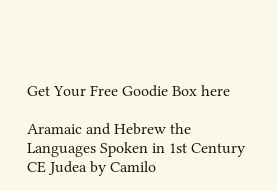Get Your Free Goodie Box here

Aramaic and Hebrew the Languages Spoken in 1st Century CE Judea by Camilo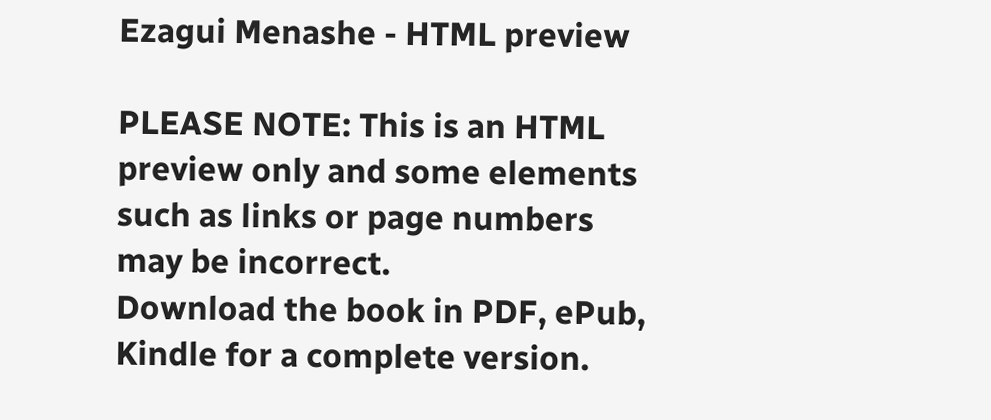Ezagui Menashe - HTML preview

PLEASE NOTE: This is an HTML preview only and some elements such as links or page numbers may be incorrect.
Download the book in PDF, ePub, Kindle for a complete version.